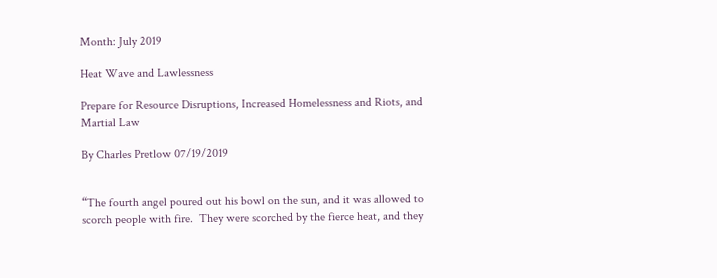Month: July 2019

Heat Wave and Lawlessness

Prepare for Resource Disruptions, Increased Homelessness and Riots, and Martial Law

By Charles Pretlow 07/19/2019


“The fourth angel poured out his bowl on the sun, and it was allowed to scorch people with fire.  They were scorched by the fierce heat, and they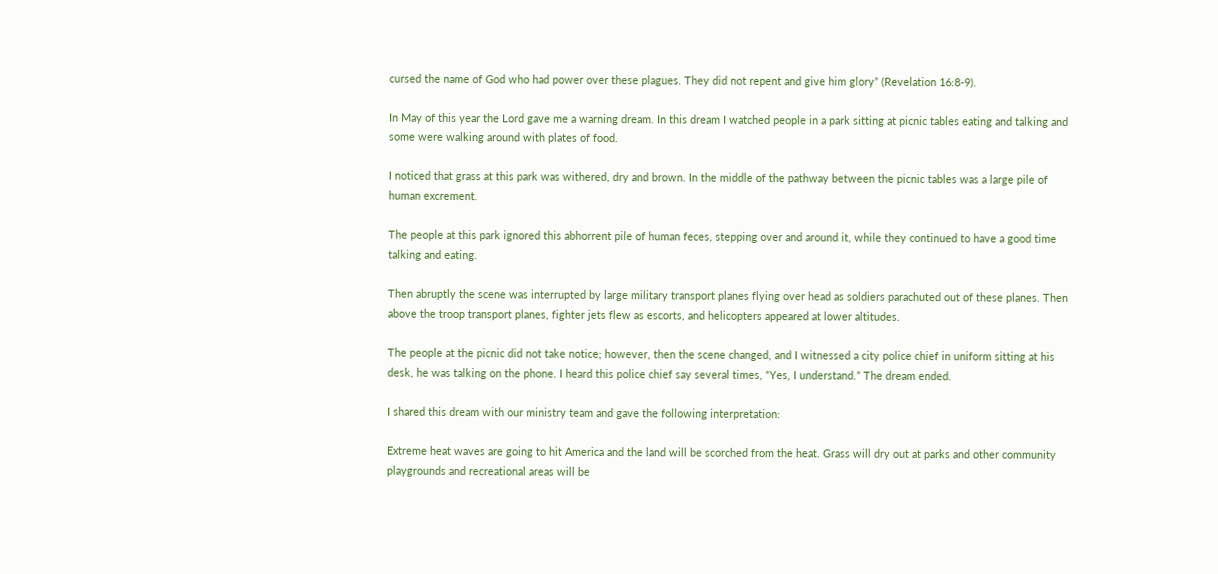cursed the name of God who had power over these plagues. They did not repent and give him glory” (Revelation 16:8-9).

In May of this year the Lord gave me a warning dream. In this dream I watched people in a park sitting at picnic tables eating and talking and some were walking around with plates of food.

I noticed that grass at this park was withered, dry and brown. In the middle of the pathway between the picnic tables was a large pile of human excrement.

The people at this park ignored this abhorrent pile of human feces, stepping over and around it, while they continued to have a good time talking and eating.

Then abruptly the scene was interrupted by large military transport planes flying over head as soldiers parachuted out of these planes. Then above the troop transport planes, fighter jets flew as escorts, and helicopters appeared at lower altitudes.

The people at the picnic did not take notice; however, then the scene changed, and I witnessed a city police chief in uniform sitting at his desk, he was talking on the phone. I heard this police chief say several times, “Yes, I understand.” The dream ended.

I shared this dream with our ministry team and gave the following interpretation:

Extreme heat waves are going to hit America and the land will be scorched from the heat. Grass will dry out at parks and other community playgrounds and recreational areas will be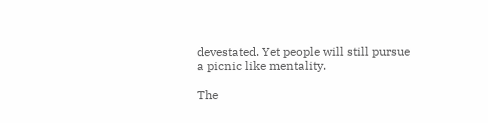devestated. Yet people will still pursue a picnic like mentality.

The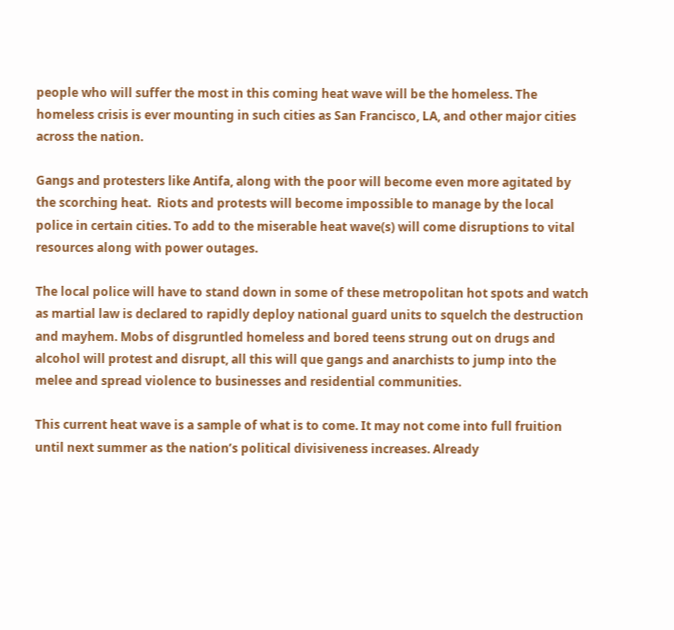people who will suffer the most in this coming heat wave will be the homeless. The homeless crisis is ever mounting in such cities as San Francisco, LA, and other major cities across the nation.

Gangs and protesters like Antifa, along with the poor will become even more agitated by the scorching heat.  Riots and protests will become impossible to manage by the local police in certain cities. To add to the miserable heat wave(s) will come disruptions to vital resources along with power outages.

The local police will have to stand down in some of these metropolitan hot spots and watch as martial law is declared to rapidly deploy national guard units to squelch the destruction and mayhem. Mobs of disgruntled homeless and bored teens strung out on drugs and alcohol will protest and disrupt, all this will que gangs and anarchists to jump into the melee and spread violence to businesses and residential communities.

This current heat wave is a sample of what is to come. It may not come into full fruition until next summer as the nation’s political divisiveness increases. Already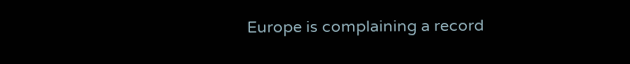Europe is complaining a record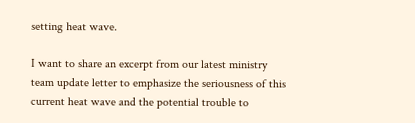setting heat wave.

I want to share an excerpt from our latest ministry team update letter to emphasize the seriousness of this current heat wave and the potential trouble to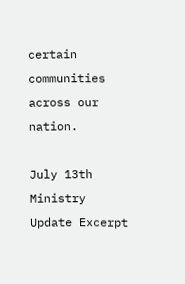certain communities across our nation.

July 13th Ministry Update Excerpt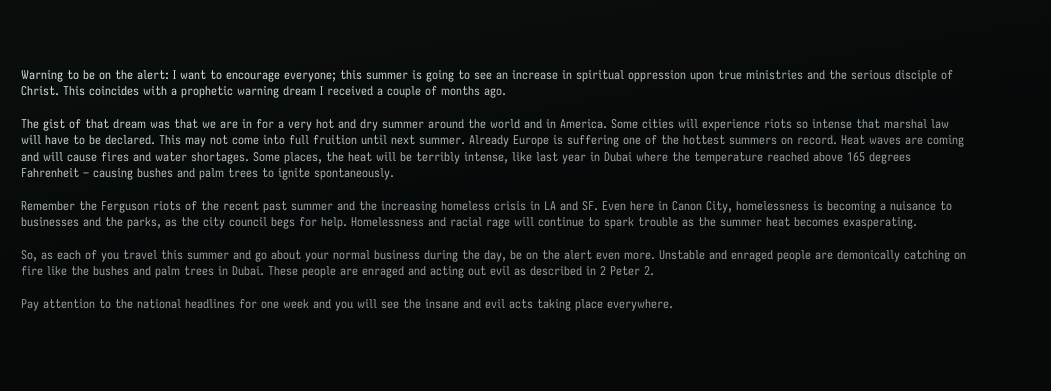Warning to be on the alert: I want to encourage everyone; this summer is going to see an increase in spiritual oppression upon true ministries and the serious disciple of Christ. This coincides with a prophetic warning dream I received a couple of months ago.

The gist of that dream was that we are in for a very hot and dry summer around the world and in America. Some cities will experience riots so intense that marshal law will have to be declared. This may not come into full fruition until next summer. Already Europe is suffering one of the hottest summers on record. Heat waves are coming and will cause fires and water shortages. Some places, the heat will be terribly intense, like last year in Dubai where the temperature reached above 165 degrees Fahrenheit – causing bushes and palm trees to ignite spontaneously.

Remember the Ferguson riots of the recent past summer and the increasing homeless crisis in LA and SF. Even here in Canon City, homelessness is becoming a nuisance to businesses and the parks, as the city council begs for help. Homelessness and racial rage will continue to spark trouble as the summer heat becomes exasperating.

So, as each of you travel this summer and go about your normal business during the day, be on the alert even more. Unstable and enraged people are demonically catching on fire like the bushes and palm trees in Dubai. These people are enraged and acting out evil as described in 2 Peter 2.

Pay attention to the national headlines for one week and you will see the insane and evil acts taking place everywhere.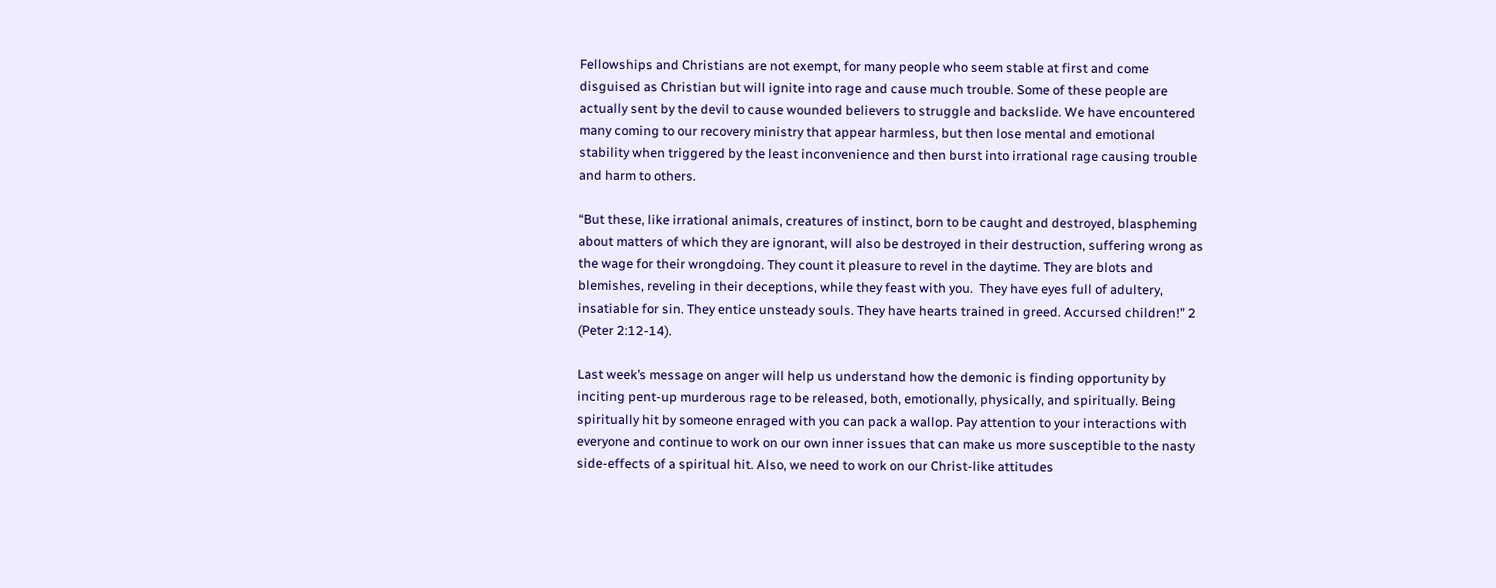Fellowships and Christians are not exempt, for many people who seem stable at first and come disguised as Christian but will ignite into rage and cause much trouble. Some of these people are actually sent by the devil to cause wounded believers to struggle and backslide. We have encountered many coming to our recovery ministry that appear harmless, but then lose mental and emotional stability when triggered by the least inconvenience and then burst into irrational rage causing trouble and harm to others.

“But these, like irrational animals, creatures of instinct, born to be caught and destroyed, blaspheming about matters of which they are ignorant, will also be destroyed in their destruction, suffering wrong as the wage for their wrongdoing. They count it pleasure to revel in the daytime. They are blots and blemishes, reveling in their deceptions, while they feast with you.  They have eyes full of adultery, insatiable for sin. They entice unsteady souls. They have hearts trained in greed. Accursed children!” 2 (Peter 2:12-14).

Last week’s message on anger will help us understand how the demonic is finding opportunity by inciting pent-up murderous rage to be released, both, emotionally, physically, and spiritually. Being spiritually hit by someone enraged with you can pack a wallop. Pay attention to your interactions with everyone and continue to work on our own inner issues that can make us more susceptible to the nasty side-effects of a spiritual hit. Also, we need to work on our Christ-like attitudes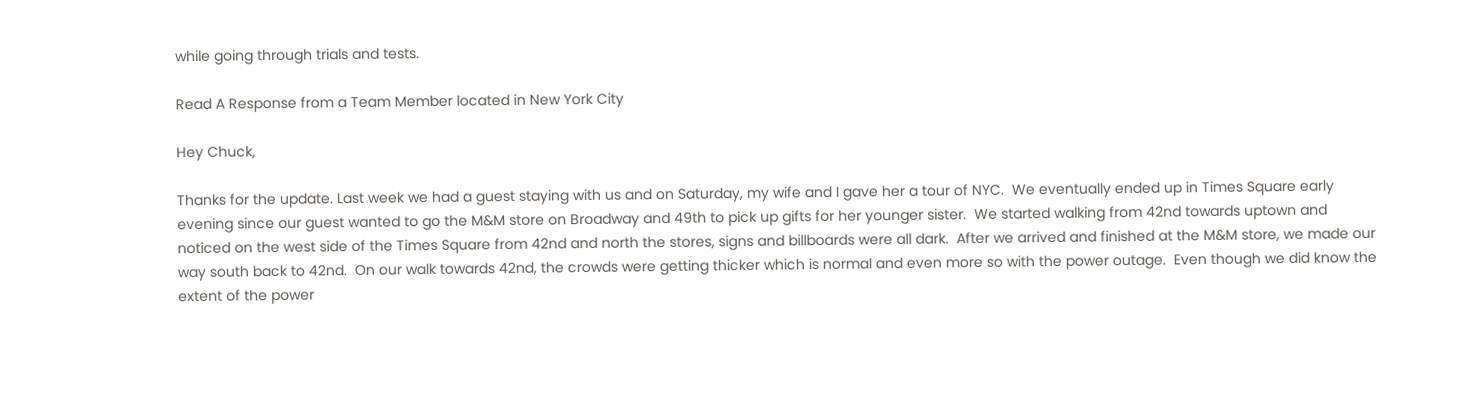while going through trials and tests.

Read A Response from a Team Member located in New York City

Hey Chuck,

Thanks for the update. Last week we had a guest staying with us and on Saturday, my wife and I gave her a tour of NYC.  We eventually ended up in Times Square early evening since our guest wanted to go the M&M store on Broadway and 49th to pick up gifts for her younger sister.  We started walking from 42nd towards uptown and noticed on the west side of the Times Square from 42nd and north the stores, signs and billboards were all dark.  After we arrived and finished at the M&M store, we made our way south back to 42nd.  On our walk towards 42nd, the crowds were getting thicker which is normal and even more so with the power outage.  Even though we did know the extent of the power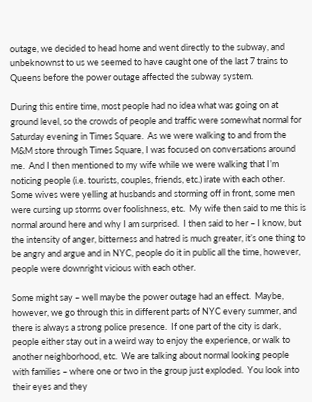outage, we decided to head home and went directly to the subway, and unbeknownst to us we seemed to have caught one of the last 7 trains to Queens before the power outage affected the subway system.

During this entire time, most people had no idea what was going on at ground level, so the crowds of people and traffic were somewhat normal for Saturday evening in Times Square.  As we were walking to and from the M&M store through Times Square, I was focused on conversations around me.  And I then mentioned to my wife while we were walking that I’m noticing people (i.e. tourists, couples, friends, etc.) irate with each other.  Some wives were yelling at husbands and storming off in front, some men were cursing up storms over foolishness, etc.  My wife then said to me this is normal around here and why I am surprised.  I then said to her – I know, but the intensity of anger, bitterness and hatred is much greater, it’s one thing to be angry and argue and in NYC, people do it in public all the time, however, people were downright vicious with each other.

Some might say – well maybe the power outage had an effect.  Maybe, however, we go through this in different parts of NYC every summer, and there is always a strong police presence.  If one part of the city is dark, people either stay out in a weird way to enjoy the experience, or walk to another neighborhood, etc.  We are talking about normal looking people with families – where one or two in the group just exploded.  You look into their eyes and they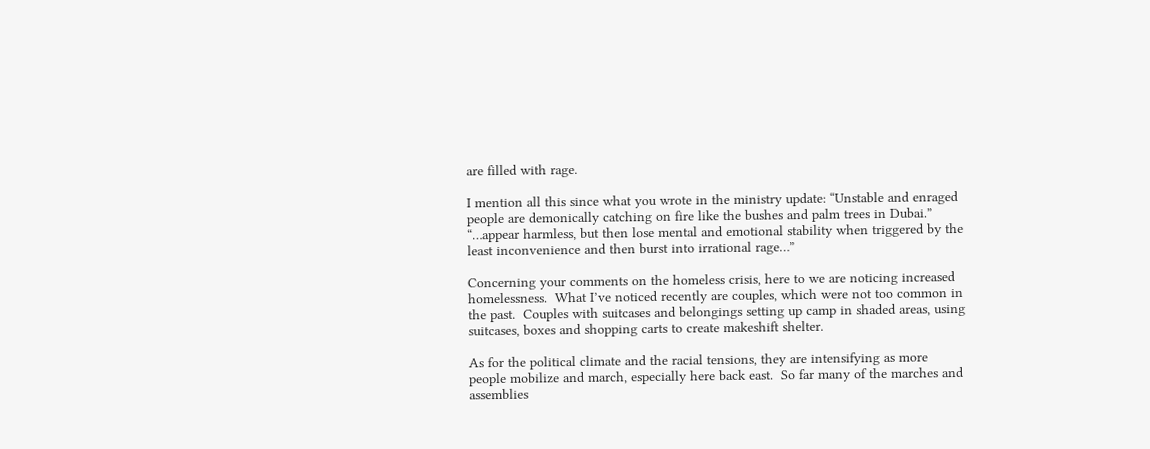are filled with rage.

I mention all this since what you wrote in the ministry update: “Unstable and enraged people are demonically catching on fire like the bushes and palm trees in Dubai.” “…appear harmless, but then lose mental and emotional stability when triggered by the least inconvenience and then burst into irrational rage…”

Concerning your comments on the homeless crisis, here to we are noticing increased homelessness.  What I’ve noticed recently are couples, which were not too common in the past.  Couples with suitcases and belongings setting up camp in shaded areas, using suitcases, boxes and shopping carts to create makeshift shelter.

As for the political climate and the racial tensions, they are intensifying as more people mobilize and march, especially here back east.  So far many of the marches and assemblies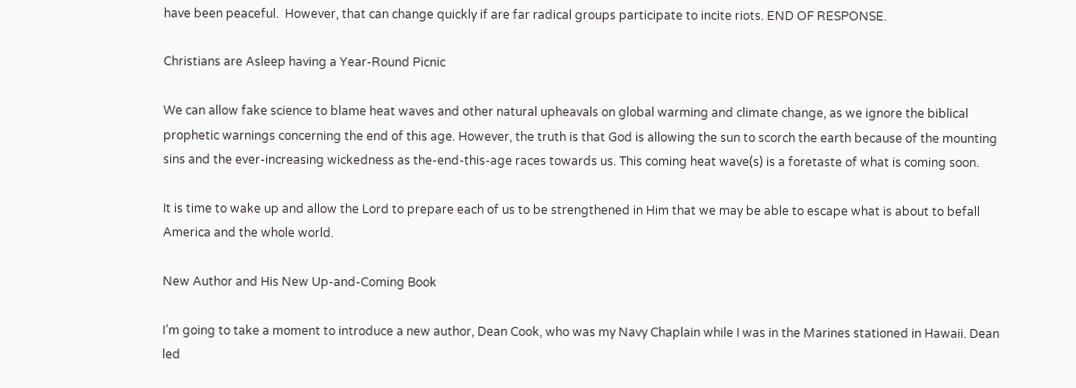have been peaceful.  However, that can change quickly if are far radical groups participate to incite riots. END OF RESPONSE.

Christians are Asleep having a Year-Round Picnic

We can allow fake science to blame heat waves and other natural upheavals on global warming and climate change, as we ignore the biblical prophetic warnings concerning the end of this age. However, the truth is that God is allowing the sun to scorch the earth because of the mounting sins and the ever-increasing wickedness as the-end-this-age races towards us. This coming heat wave(s) is a foretaste of what is coming soon.

It is time to wake up and allow the Lord to prepare each of us to be strengthened in Him that we may be able to escape what is about to befall America and the whole world.

New Author and His New Up-and-Coming Book

I’m going to take a moment to introduce a new author, Dean Cook, who was my Navy Chaplain while I was in the Marines stationed in Hawaii. Dean led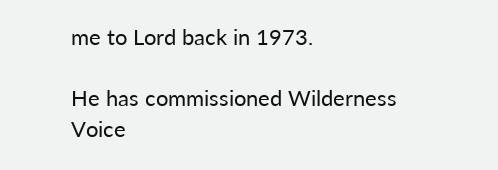me to Lord back in 1973.

He has commissioned Wilderness Voice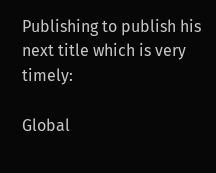Publishing to publish his next title which is very timely:

Global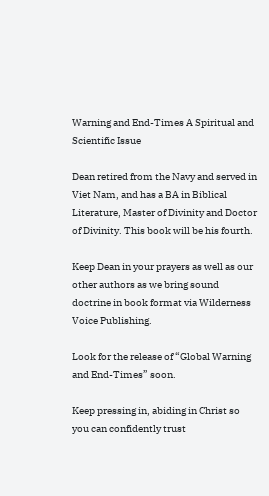Warning and End-Times A Spiritual and Scientific Issue

Dean retired from the Navy and served in Viet Nam, and has a BA in Biblical Literature, Master of Divinity and Doctor of Divinity. This book will be his fourth.

Keep Dean in your prayers as well as our other authors as we bring sound doctrine in book format via Wilderness Voice Publishing.

Look for the release of “Global Warning and End-Times” soon.

Keep pressing in, abiding in Christ so you can confidently trust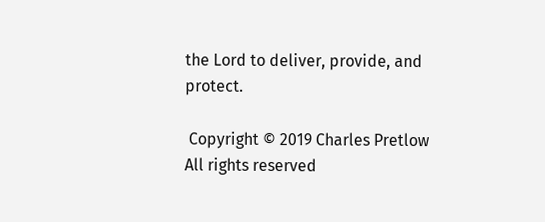the Lord to deliver, provide, and protect.

 Copyright © 2019 Charles Pretlow All rights reserved